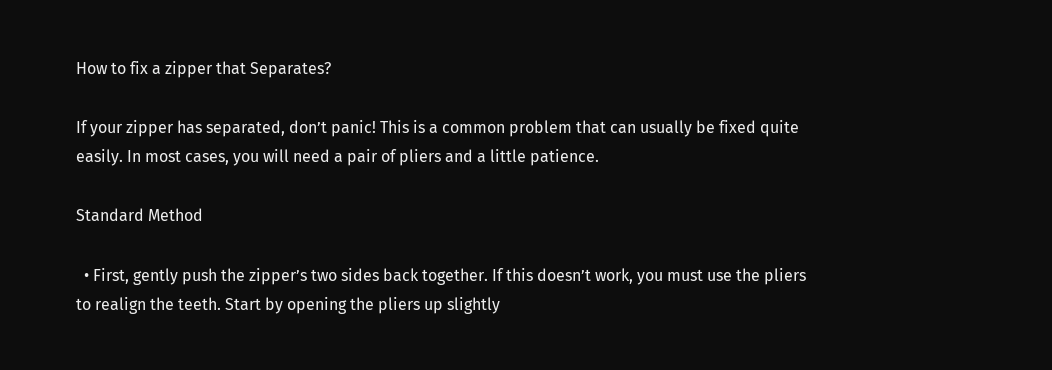How to fix a zipper that Separates?

If your zipper has separated, don’t panic! This is a common problem that can usually be fixed quite easily. In most cases, you will need a pair of pliers and a little patience.

Standard Method

  • First, gently push the zipper’s two sides back together. If this doesn’t work, you must use the pliers to realign the teeth. Start by opening the pliers up slightly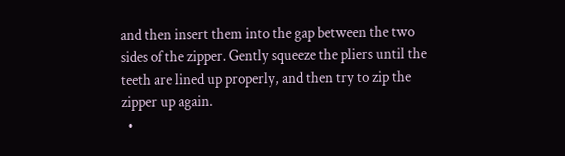and then insert them into the gap between the two sides of the zipper. Gently squeeze the pliers until the teeth are lined up properly, and then try to zip the zipper up again.
  •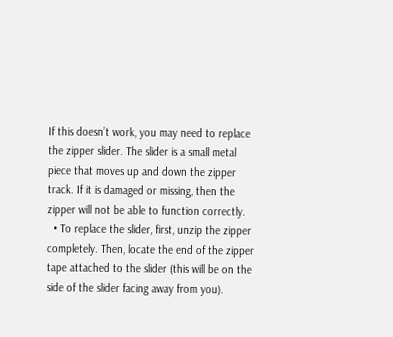If this doesn’t work, you may need to replace the zipper slider. The slider is a small metal piece that moves up and down the zipper track. If it is damaged or missing, then the zipper will not be able to function correctly.
  • To replace the slider, first, unzip the zipper completely. Then, locate the end of the zipper tape attached to the slider (this will be on the side of the slider facing away from you).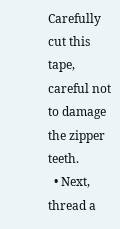Carefully cut this tape, careful not to damage the zipper teeth.
  • Next, thread a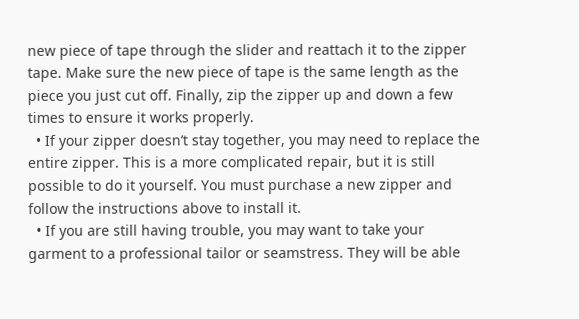new piece of tape through the slider and reattach it to the zipper tape. Make sure the new piece of tape is the same length as the piece you just cut off. Finally, zip the zipper up and down a few times to ensure it works properly.
  • If your zipper doesn’t stay together, you may need to replace the entire zipper. This is a more complicated repair, but it is still possible to do it yourself. You must purchase a new zipper and follow the instructions above to install it.
  • If you are still having trouble, you may want to take your garment to a professional tailor or seamstress. They will be able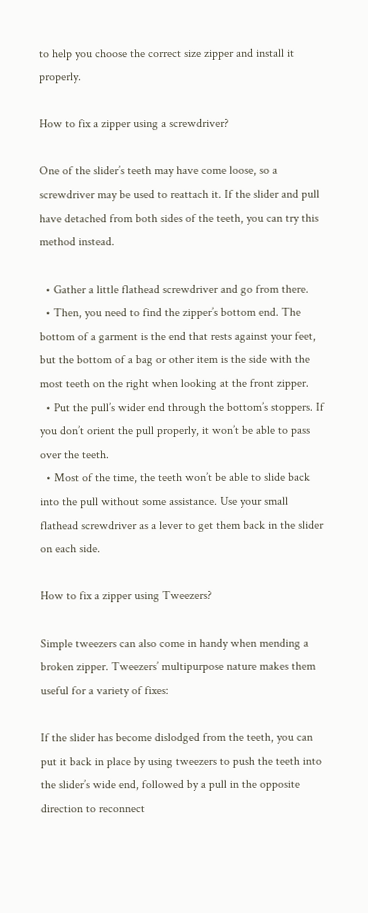to help you choose the correct size zipper and install it properly.

How to fix a zipper using a screwdriver?

One of the slider’s teeth may have come loose, so a screwdriver may be used to reattach it. If the slider and pull have detached from both sides of the teeth, you can try this method instead.

  • Gather a little flathead screwdriver and go from there.
  • Then, you need to find the zipper’s bottom end. The bottom of a garment is the end that rests against your feet, but the bottom of a bag or other item is the side with the most teeth on the right when looking at the front zipper.
  • Put the pull’s wider end through the bottom’s stoppers. If you don’t orient the pull properly, it won’t be able to pass over the teeth.
  • Most of the time, the teeth won’t be able to slide back into the pull without some assistance. Use your small flathead screwdriver as a lever to get them back in the slider on each side.

How to fix a zipper using Tweezers?

Simple tweezers can also come in handy when mending a broken zipper. Tweezers’ multipurpose nature makes them useful for a variety of fixes:

If the slider has become dislodged from the teeth, you can put it back in place by using tweezers to push the teeth into the slider’s wide end, followed by a pull in the opposite direction to reconnect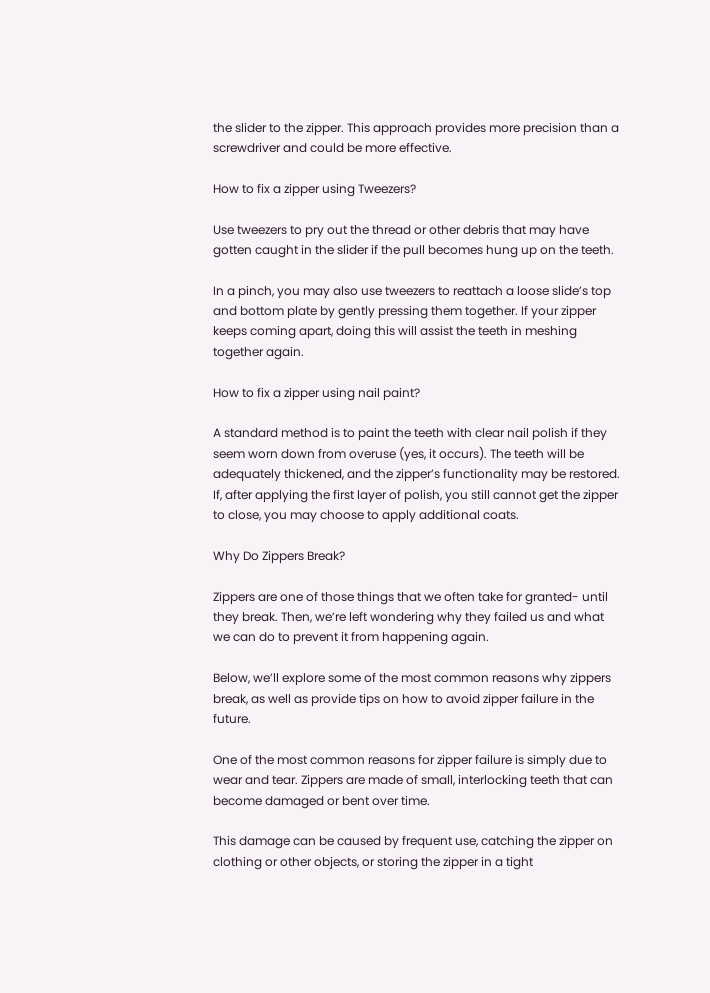the slider to the zipper. This approach provides more precision than a screwdriver and could be more effective.

How to fix a zipper using Tweezers?

Use tweezers to pry out the thread or other debris that may have gotten caught in the slider if the pull becomes hung up on the teeth.

In a pinch, you may also use tweezers to reattach a loose slide’s top and bottom plate by gently pressing them together. If your zipper keeps coming apart, doing this will assist the teeth in meshing together again.

How to fix a zipper using nail paint?

A standard method is to paint the teeth with clear nail polish if they seem worn down from overuse (yes, it occurs). The teeth will be adequately thickened, and the zipper’s functionality may be restored. If, after applying the first layer of polish, you still cannot get the zipper to close, you may choose to apply additional coats.

Why Do Zippers Break?

Zippers are one of those things that we often take for granted- until they break. Then, we’re left wondering why they failed us and what we can do to prevent it from happening again.

Below, we’ll explore some of the most common reasons why zippers break, as well as provide tips on how to avoid zipper failure in the future.

One of the most common reasons for zipper failure is simply due to wear and tear. Zippers are made of small, interlocking teeth that can become damaged or bent over time.

This damage can be caused by frequent use, catching the zipper on clothing or other objects, or storing the zipper in a tight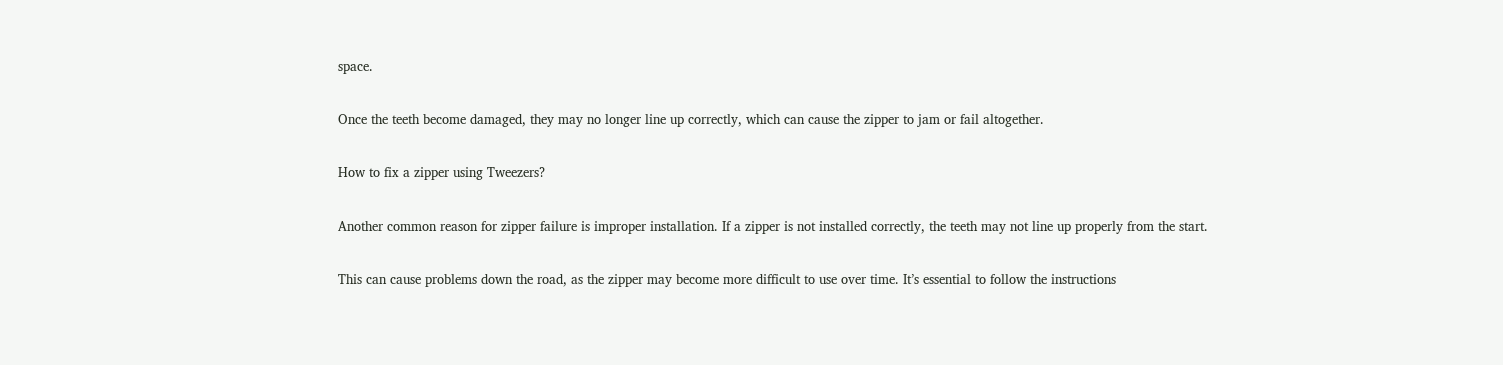space.

Once the teeth become damaged, they may no longer line up correctly, which can cause the zipper to jam or fail altogether.

How to fix a zipper using Tweezers?

Another common reason for zipper failure is improper installation. If a zipper is not installed correctly, the teeth may not line up properly from the start.

This can cause problems down the road, as the zipper may become more difficult to use over time. It’s essential to follow the instructions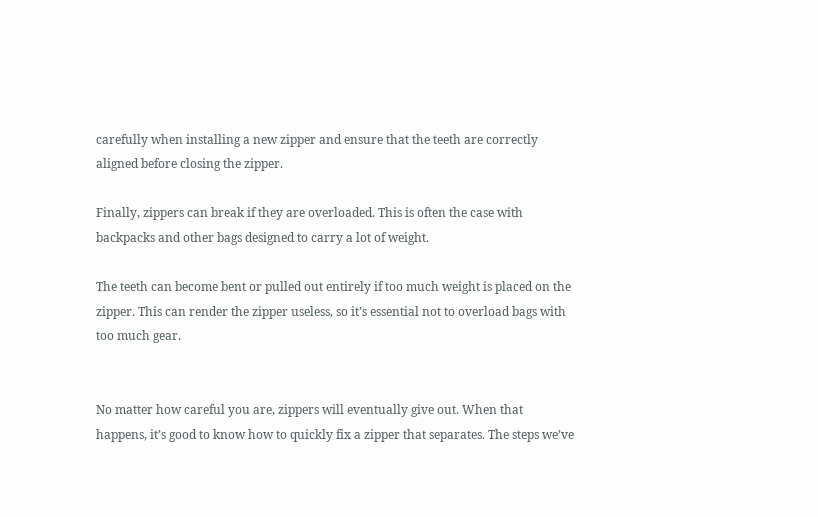carefully when installing a new zipper and ensure that the teeth are correctly aligned before closing the zipper.

Finally, zippers can break if they are overloaded. This is often the case with backpacks and other bags designed to carry a lot of weight.

The teeth can become bent or pulled out entirely if too much weight is placed on the zipper. This can render the zipper useless, so it’s essential not to overload bags with too much gear.


No matter how careful you are, zippers will eventually give out. When that happens, it’s good to know how to quickly fix a zipper that separates. The steps we’ve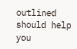outlined should help you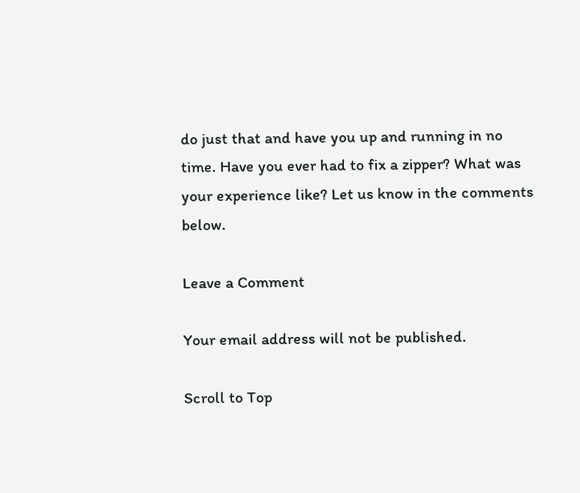do just that and have you up and running in no time. Have you ever had to fix a zipper? What was your experience like? Let us know in the comments below.

Leave a Comment

Your email address will not be published.

Scroll to Top